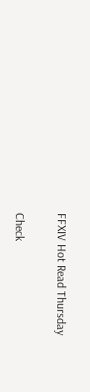FFXIV Hot Read Thursday

Check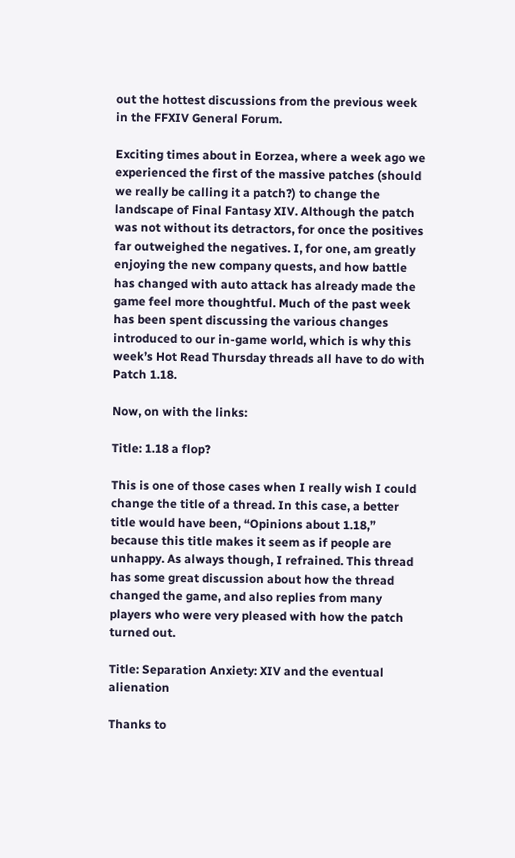out the hottest discussions from the previous week in the FFXIV General Forum.

Exciting times about in Eorzea, where a week ago we experienced the first of the massive patches (should we really be calling it a patch?) to change the landscape of Final Fantasy XIV. Although the patch was not without its detractors, for once the positives far outweighed the negatives. I, for one, am greatly enjoying the new company quests, and how battle has changed with auto attack has already made the game feel more thoughtful. Much of the past week has been spent discussing the various changes introduced to our in-game world, which is why this week’s Hot Read Thursday threads all have to do with Patch 1.18.

Now, on with the links:

Title: 1.18 a flop?

This is one of those cases when I really wish I could change the title of a thread. In this case, a better title would have been, “Opinions about 1.18,” because this title makes it seem as if people are unhappy. As always though, I refrained. This thread has some great discussion about how the thread changed the game, and also replies from many players who were very pleased with how the patch turned out.

Title: Separation Anxiety: XIV and the eventual alienation

Thanks to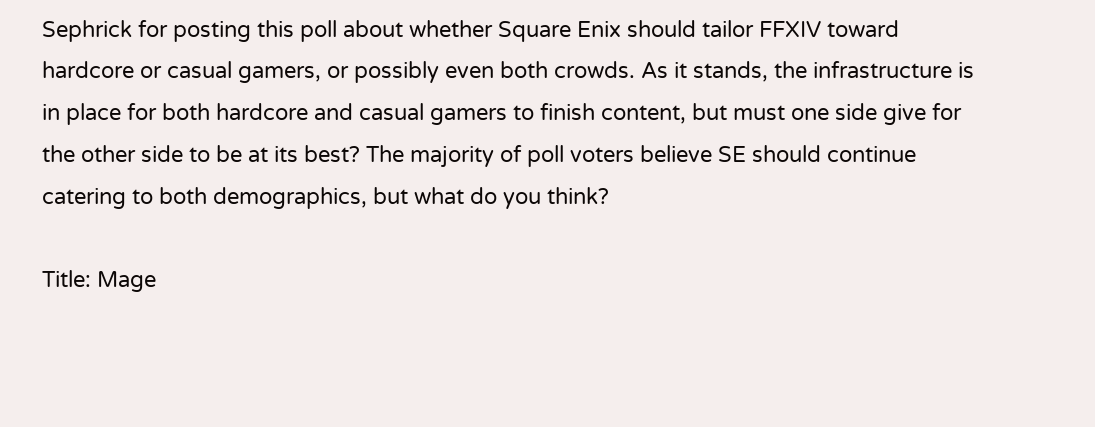Sephrick for posting this poll about whether Square Enix should tailor FFXIV toward hardcore or casual gamers, or possibly even both crowds. As it stands, the infrastructure is in place for both hardcore and casual gamers to finish content, but must one side give for the other side to be at its best? The majority of poll voters believe SE should continue catering to both demographics, but what do you think?

Title: Mage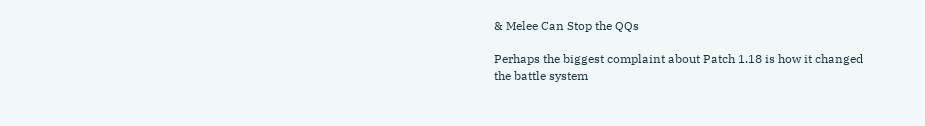& Melee Can Stop the QQs

Perhaps the biggest complaint about Patch 1.18 is how it changed the battle system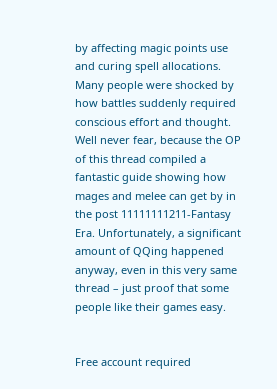by affecting magic points use and curing spell allocations. Many people were shocked by how battles suddenly required conscious effort and thought. Well never fear, because the OP of this thread compiled a fantastic guide showing how mages and melee can get by in the post 11111111211-Fantasy Era. Unfortunately, a significant amount of QQing happened anyway, even in this very same thread – just proof that some people like their games easy.


Free account required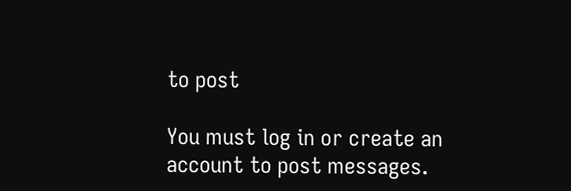to post

You must log in or create an account to post messages.